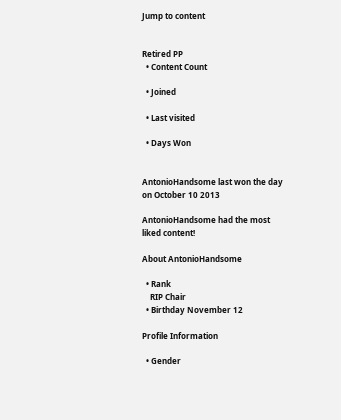Jump to content


Retired PP
  • Content Count

  • Joined

  • Last visited

  • Days Won


AntonioHandsome last won the day on October 10 2013

AntonioHandsome had the most liked content!

About AntonioHandsome

  • Rank
    RIP Chair
  • Birthday November 12

Profile Information

  • Gender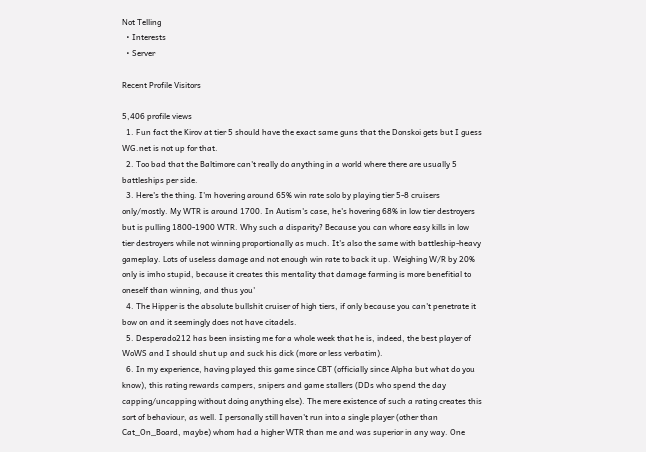Not Telling
  • Interests
  • Server

Recent Profile Visitors

5,406 profile views
  1. Fun fact the Kirov at tier 5 should have the exact same guns that the Donskoi gets but I guess WG.net is not up for that.
  2. Too bad that the Baltimore can't really do anything in a world where there are usually 5 battleships per side.
  3. Here's the thing. I'm hovering around 65% win rate solo by playing tier 5-8 cruisers only/mostly. My WTR is around 1700. In Autism's case, he's hovering 68% in low tier destroyers but is pulling 1800-1900 WTR. Why such a disparity? Because you can whore easy kills in low tier destroyers while not winning proportionally as much. It's also the same with battleship-heavy gameplay. Lots of useless damage and not enough win rate to back it up. Weighing W/R by 20% only is imho stupid, because it creates this mentality that damage farming is more benefitial to oneself than winning, and thus you'
  4. The Hipper is the absolute bullshit cruiser of high tiers, if only because you can't penetrate it bow on and it seemingly does not have citadels.
  5. Desperado212 has been insisting me for a whole week that he is, indeed, the best player of WoWS and I should shut up and suck his dick (more or less verbatim).
  6. In my experience, having played this game since CBT (officially since Alpha but what do you know), this rating rewards campers, snipers and game stallers (DDs who spend the day capping/uncapping without doing anything else). The mere existence of such a rating creates this sort of behaviour, as well. I personally still haven't run into a single player (other than Cat_On_Board, maybe) whom had a higher WTR than me and was superior in any way. One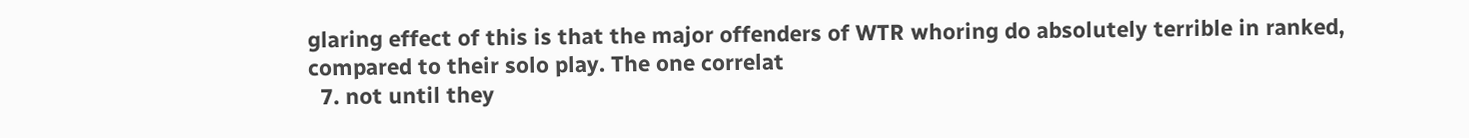glaring effect of this is that the major offenders of WTR whoring do absolutely terrible in ranked, compared to their solo play. The one correlat
  7. not until they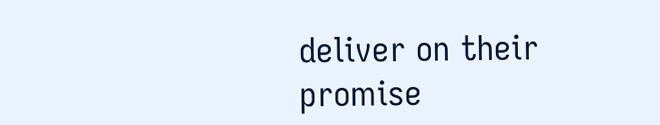deliver on their promise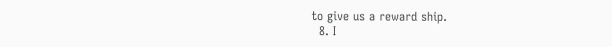to give us a reward ship.
  8. I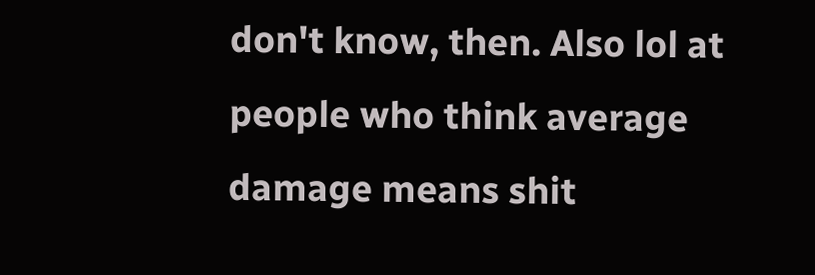don't know, then. Also lol at people who think average damage means shit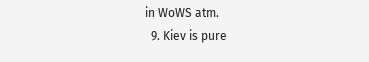in WoWS atm.
  9. Kiev is pure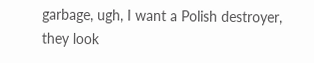garbage, ugh, I want a Polish destroyer, they look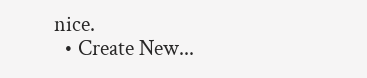nice.
  • Create New...